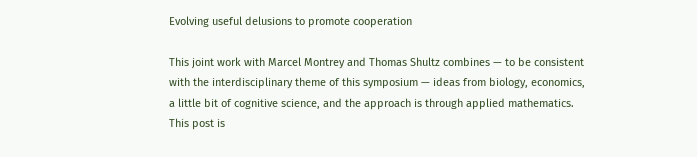Evolving useful delusions to promote cooperation

This joint work with Marcel Montrey and Thomas Shultz combines — to be consistent with the interdisciplinary theme of this symposium — ideas from biology, economics, a little bit of cognitive science, and the approach is through applied mathematics. This post is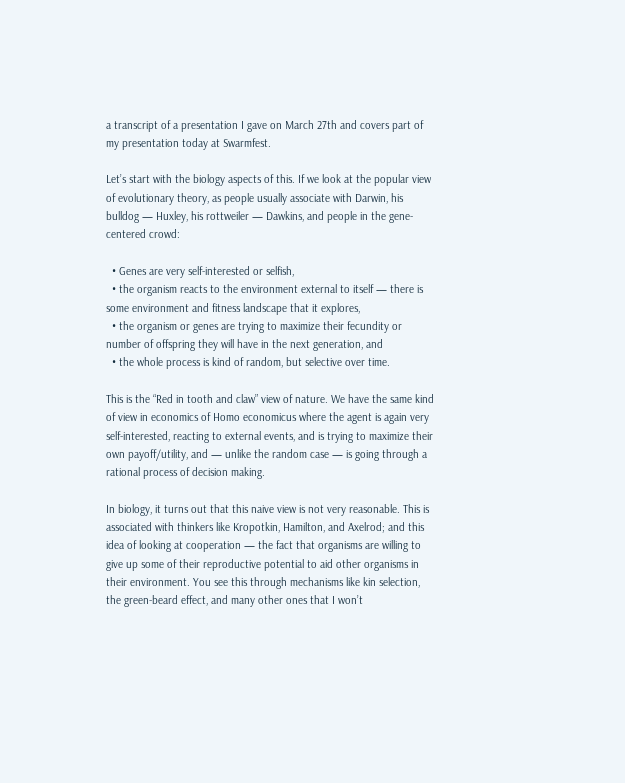a transcript of a presentation I gave on March 27th and covers part of my presentation today at Swarmfest.

Let’s start with the biology aspects of this. If we look at the popular view of evolutionary theory, as people usually associate with Darwin, his bulldog — Huxley, his rottweiler — Dawkins, and people in the gene-centered crowd:

  • Genes are very self-interested or selfish,
  • the organism reacts to the environment external to itself — there is some environment and fitness landscape that it explores,
  • the organism or genes are trying to maximize their fecundity or number of offspring they will have in the next generation, and
  • the whole process is kind of random, but selective over time.

This is the “Red in tooth and claw” view of nature. We have the same kind of view in economics of Homo economicus where the agent is again very self-interested, reacting to external events, and is trying to maximize their own payoff/utility, and — unlike the random case — is going through a rational process of decision making.

In biology, it turns out that this naive view is not very reasonable. This is associated with thinkers like Kropotkin, Hamilton, and Axelrod; and this idea of looking at cooperation — the fact that organisms are willing to give up some of their reproductive potential to aid other organisms in their environment. You see this through mechanisms like kin selection, the green-beard effect, and many other ones that I won’t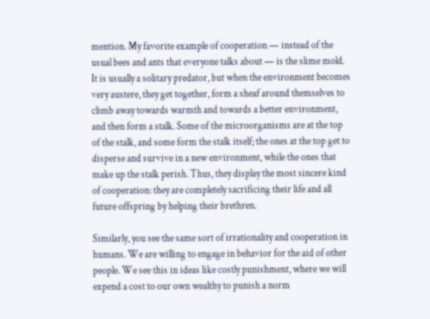mention. My favorite example of cooperation — instead of the usual bees and ants that everyone talks about — is the slime mold. It is usually a solitary predator, but when the environment becomes very austere, they get together, form a sheaf around themselves to climb away towards warmth and towards a better environment, and then form a stalk. Some of the microorganisms are at the top of the stalk, and some form the stalk itself; the ones at the top get to disperse and survive in a new environment, while the ones that make up the stalk perish. Thus, they display the most sincere kind of cooperation: they are completely sacrificing their life and all future offspring by helping their brethren.

Similarly, you see the same sort of irrationality and cooperation in humans. We are willing to engage in behavior for the aid of other people. We see this in ideas like costly punishment, where we will expend a cost to our own wealthy to punish a norm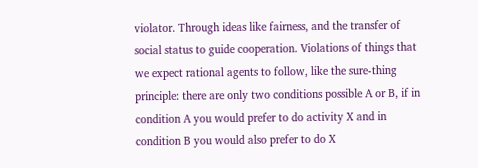violator. Through ideas like fairness, and the transfer of social status to guide cooperation. Violations of things that we expect rational agents to follow, like the sure-thing principle: there are only two conditions possible A or B, if in condition A you would prefer to do activity X and in condition B you would also prefer to do X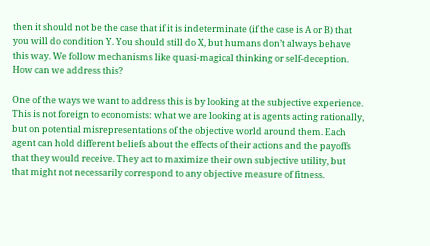then it should not be the case that if it is indeterminate (if the case is A or B) that you will do condition Y. You should still do X, but humans don’t always behave this way. We follow mechanisms like quasi-magical thinking or self-deception. How can we address this?

One of the ways we want to address this is by looking at the subjective experience. This is not foreign to economists: what we are looking at is agents acting rationally, but on potential misrepresentations of the objective world around them. Each agent can hold different beliefs about the effects of their actions and the payoffs that they would receive. They act to maximize their own subjective utility, but that might not necessarily correspond to any objective measure of fitness.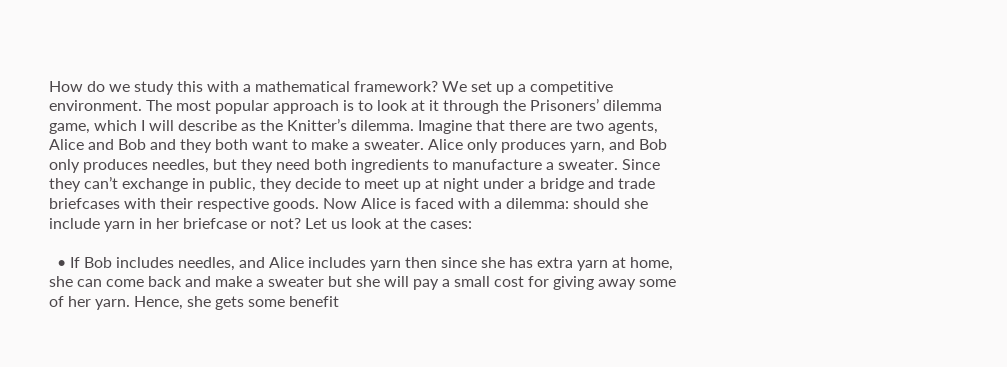How do we study this with a mathematical framework? We set up a competitive environment. The most popular approach is to look at it through the Prisoners’ dilemma game, which I will describe as the Knitter’s dilemma. Imagine that there are two agents, Alice and Bob and they both want to make a sweater. Alice only produces yarn, and Bob only produces needles, but they need both ingredients to manufacture a sweater. Since they can’t exchange in public, they decide to meet up at night under a bridge and trade briefcases with their respective goods. Now Alice is faced with a dilemma: should she include yarn in her briefcase or not? Let us look at the cases:

  • If Bob includes needles, and Alice includes yarn then since she has extra yarn at home, she can come back and make a sweater but she will pay a small cost for giving away some of her yarn. Hence, she gets some benefit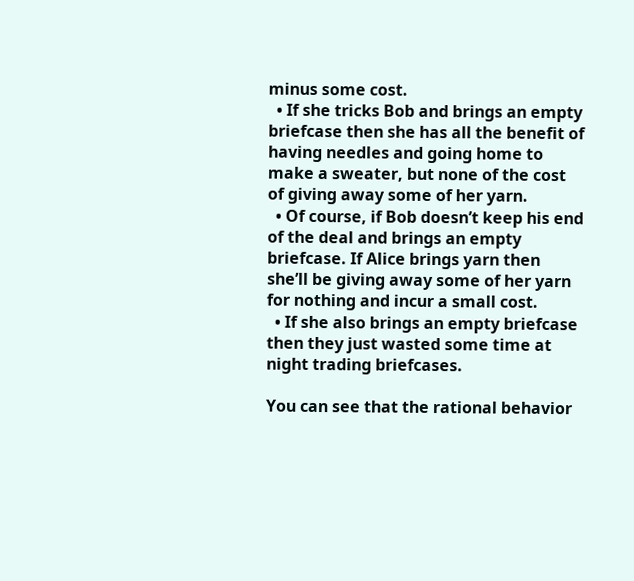minus some cost.
  • If she tricks Bob and brings an empty briefcase then she has all the benefit of having needles and going home to make a sweater, but none of the cost of giving away some of her yarn.
  • Of course, if Bob doesn’t keep his end of the deal and brings an empty briefcase. If Alice brings yarn then she’ll be giving away some of her yarn for nothing and incur a small cost.
  • If she also brings an empty briefcase then they just wasted some time at night trading briefcases.

You can see that the rational behavior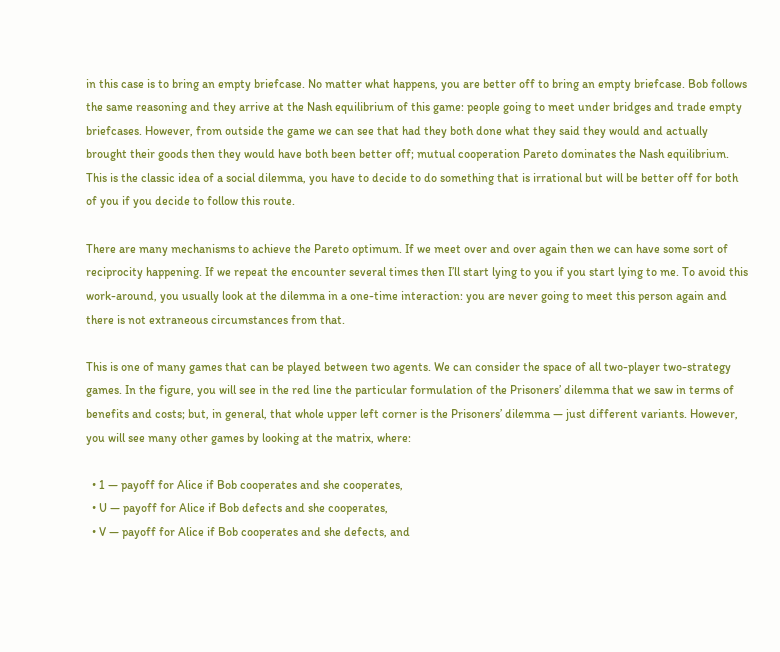in this case is to bring an empty briefcase. No matter what happens, you are better off to bring an empty briefcase. Bob follows the same reasoning and they arrive at the Nash equilibrium of this game: people going to meet under bridges and trade empty briefcases. However, from outside the game we can see that had they both done what they said they would and actually brought their goods then they would have both been better off; mutual cooperation Pareto dominates the Nash equilibrium. This is the classic idea of a social dilemma, you have to decide to do something that is irrational but will be better off for both of you if you decide to follow this route.

There are many mechanisms to achieve the Pareto optimum. If we meet over and over again then we can have some sort of reciprocity happening. If we repeat the encounter several times then I’ll start lying to you if you start lying to me. To avoid this work-around, you usually look at the dilemma in a one-time interaction: you are never going to meet this person again and there is not extraneous circumstances from that.

This is one of many games that can be played between two agents. We can consider the space of all two-player two-strategy games. In the figure, you will see in the red line the particular formulation of the Prisoners’ dilemma that we saw in terms of benefits and costs; but, in general, that whole upper left corner is the Prisoners’ dilemma — just different variants. However, you will see many other games by looking at the matrix, where:

  • 1 — payoff for Alice if Bob cooperates and she cooperates,
  • U — payoff for Alice if Bob defects and she cooperates,
  • V — payoff for Alice if Bob cooperates and she defects, and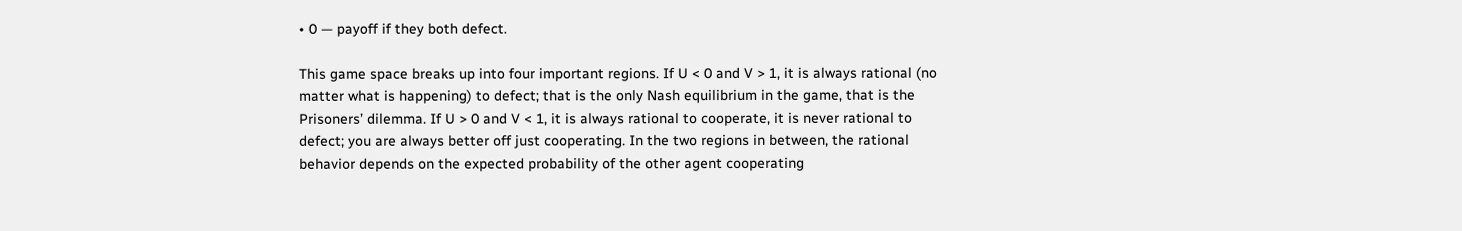• 0 — payoff if they both defect.

This game space breaks up into four important regions. If U < 0 and V > 1, it is always rational (no matter what is happening) to defect; that is the only Nash equilibrium in the game, that is the Prisoners’ dilemma. If U > 0 and V < 1, it is always rational to cooperate, it is never rational to defect; you are always better off just cooperating. In the two regions in between, the rational behavior depends on the expected probability of the other agent cooperating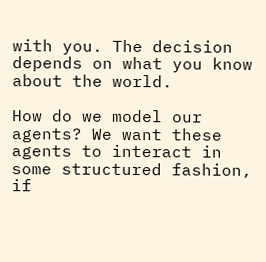with you. The decision depends on what you know about the world.

How do we model our agents? We want these agents to interact in some structured fashion, if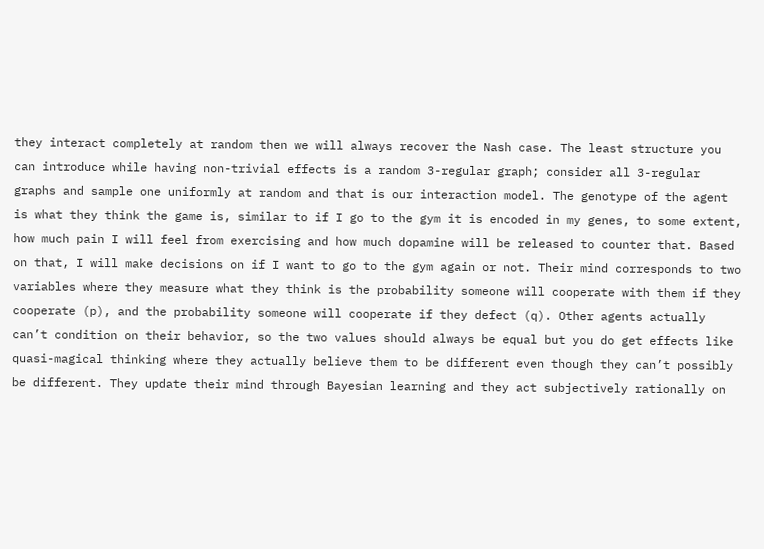they interact completely at random then we will always recover the Nash case. The least structure you can introduce while having non-trivial effects is a random 3-regular graph; consider all 3-regular graphs and sample one uniformly at random and that is our interaction model. The genotype of the agent is what they think the game is, similar to if I go to the gym it is encoded in my genes, to some extent, how much pain I will feel from exercising and how much dopamine will be released to counter that. Based on that, I will make decisions on if I want to go to the gym again or not. Their mind corresponds to two variables where they measure what they think is the probability someone will cooperate with them if they cooperate (p), and the probability someone will cooperate if they defect (q). Other agents actually can’t condition on their behavior, so the two values should always be equal but you do get effects like quasi-magical thinking where they actually believe them to be different even though they can’t possibly be different. They update their mind through Bayesian learning and they act subjectively rationally on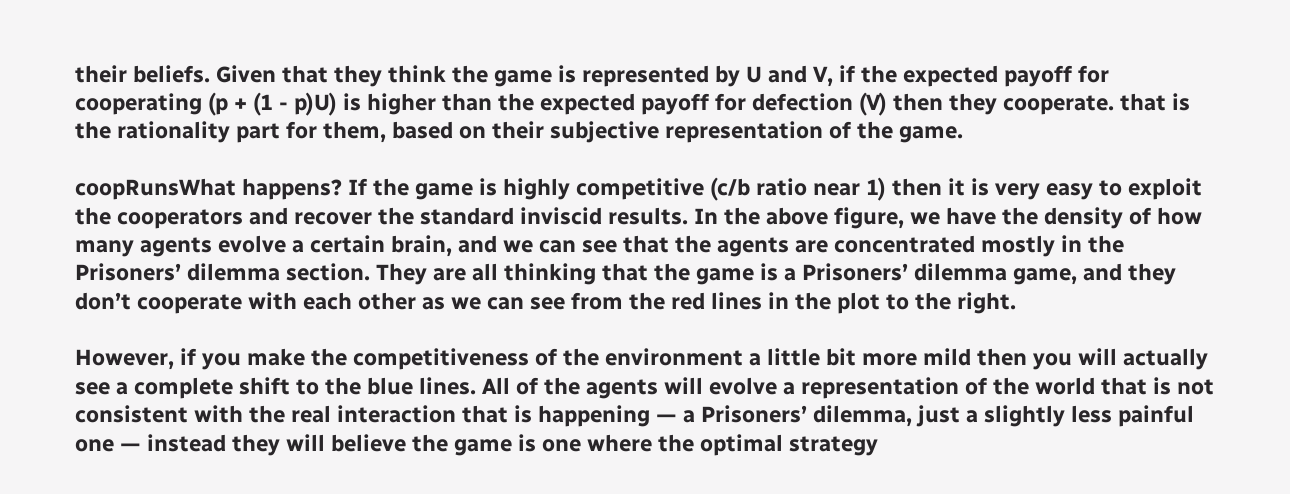their beliefs. Given that they think the game is represented by U and V, if the expected payoff for cooperating (p + (1 - p)U) is higher than the expected payoff for defection (V) then they cooperate. that is the rationality part for them, based on their subjective representation of the game.

coopRunsWhat happens? If the game is highly competitive (c/b ratio near 1) then it is very easy to exploit the cooperators and recover the standard inviscid results. In the above figure, we have the density of how many agents evolve a certain brain, and we can see that the agents are concentrated mostly in the Prisoners’ dilemma section. They are all thinking that the game is a Prisoners’ dilemma game, and they don’t cooperate with each other as we can see from the red lines in the plot to the right.

However, if you make the competitiveness of the environment a little bit more mild then you will actually see a complete shift to the blue lines. All of the agents will evolve a representation of the world that is not consistent with the real interaction that is happening — a Prisoners’ dilemma, just a slightly less painful one — instead they will believe the game is one where the optimal strategy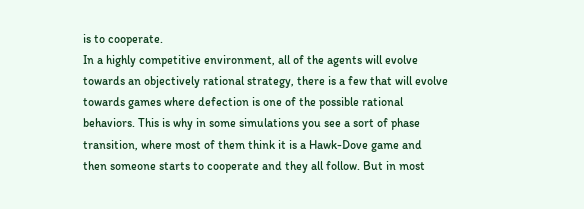is to cooperate.
In a highly competitive environment, all of the agents will evolve towards an objectively rational strategy, there is a few that will evolve towards games where defection is one of the possible rational behaviors. This is why in some simulations you see a sort of phase transition, where most of them think it is a Hawk-Dove game and then someone starts to cooperate and they all follow. But in most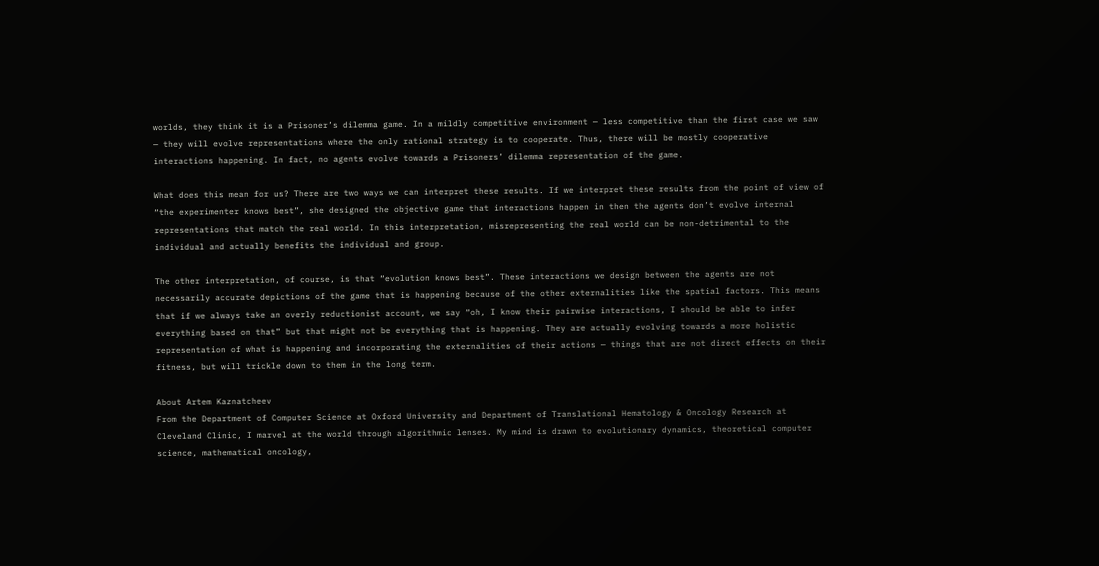worlds, they think it is a Prisoner’s dilemma game. In a mildly competitive environment — less competitive than the first case we saw — they will evolve representations where the only rational strategy is to cooperate. Thus, there will be mostly cooperative interactions happening. In fact, no agents evolve towards a Prisoners’ dilemma representation of the game.

What does this mean for us? There are two ways we can interpret these results. If we interpret these results from the point of view of “the experimenter knows best”, she designed the objective game that interactions happen in then the agents don’t evolve internal representations that match the real world. In this interpretation, misrepresenting the real world can be non-detrimental to the individual and actually benefits the individual and group.

The other interpretation, of course, is that “evolution knows best”. These interactions we design between the agents are not necessarily accurate depictions of the game that is happening because of the other externalities like the spatial factors. This means that if we always take an overly reductionist account, we say “oh, I know their pairwise interactions, I should be able to infer everything based on that” but that might not be everything that is happening. They are actually evolving towards a more holistic representation of what is happening and incorporating the externalities of their actions — things that are not direct effects on their fitness, but will trickle down to them in the long term.

About Artem Kaznatcheev
From the Department of Computer Science at Oxford University and Department of Translational Hematology & Oncology Research at Cleveland Clinic, I marvel at the world through algorithmic lenses. My mind is drawn to evolutionary dynamics, theoretical computer science, mathematical oncology,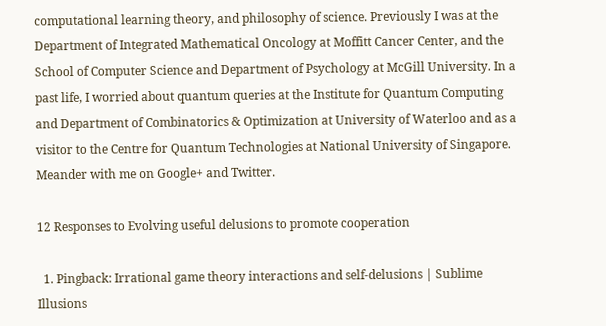computational learning theory, and philosophy of science. Previously I was at the Department of Integrated Mathematical Oncology at Moffitt Cancer Center, and the School of Computer Science and Department of Psychology at McGill University. In a past life, I worried about quantum queries at the Institute for Quantum Computing and Department of Combinatorics & Optimization at University of Waterloo and as a visitor to the Centre for Quantum Technologies at National University of Singapore. Meander with me on Google+ and Twitter.

12 Responses to Evolving useful delusions to promote cooperation

  1. Pingback: Irrational game theory interactions and self-delusions | Sublime Illusions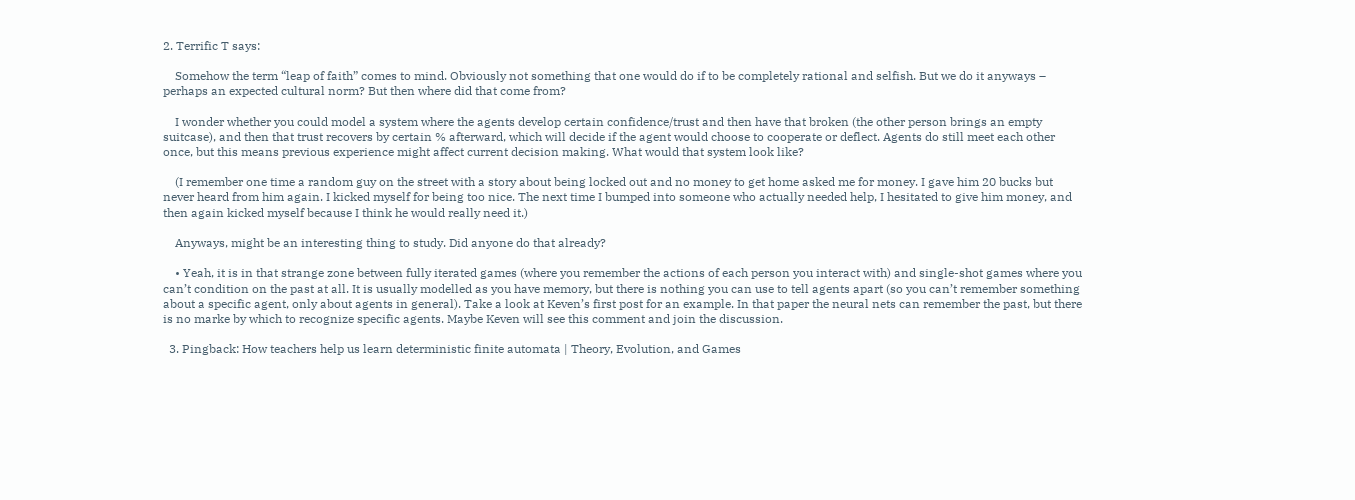2. Terrific T says:

    Somehow the term “leap of faith” comes to mind. Obviously not something that one would do if to be completely rational and selfish. But we do it anyways – perhaps an expected cultural norm? But then where did that come from?

    I wonder whether you could model a system where the agents develop certain confidence/trust and then have that broken (the other person brings an empty suitcase), and then that trust recovers by certain % afterward, which will decide if the agent would choose to cooperate or deflect. Agents do still meet each other once, but this means previous experience might affect current decision making. What would that system look like?

    (I remember one time a random guy on the street with a story about being locked out and no money to get home asked me for money. I gave him 20 bucks but never heard from him again. I kicked myself for being too nice. The next time I bumped into someone who actually needed help, I hesitated to give him money, and then again kicked myself because I think he would really need it.)

    Anyways, might be an interesting thing to study. Did anyone do that already?

    • Yeah, it is in that strange zone between fully iterated games (where you remember the actions of each person you interact with) and single-shot games where you can’t condition on the past at all. It is usually modelled as you have memory, but there is nothing you can use to tell agents apart (so you can’t remember something about a specific agent, only about agents in general). Take a look at Keven’s first post for an example. In that paper the neural nets can remember the past, but there is no marke by which to recognize specific agents. Maybe Keven will see this comment and join the discussion.

  3. Pingback: How teachers help us learn deterministic finite automata | Theory, Evolution, and Games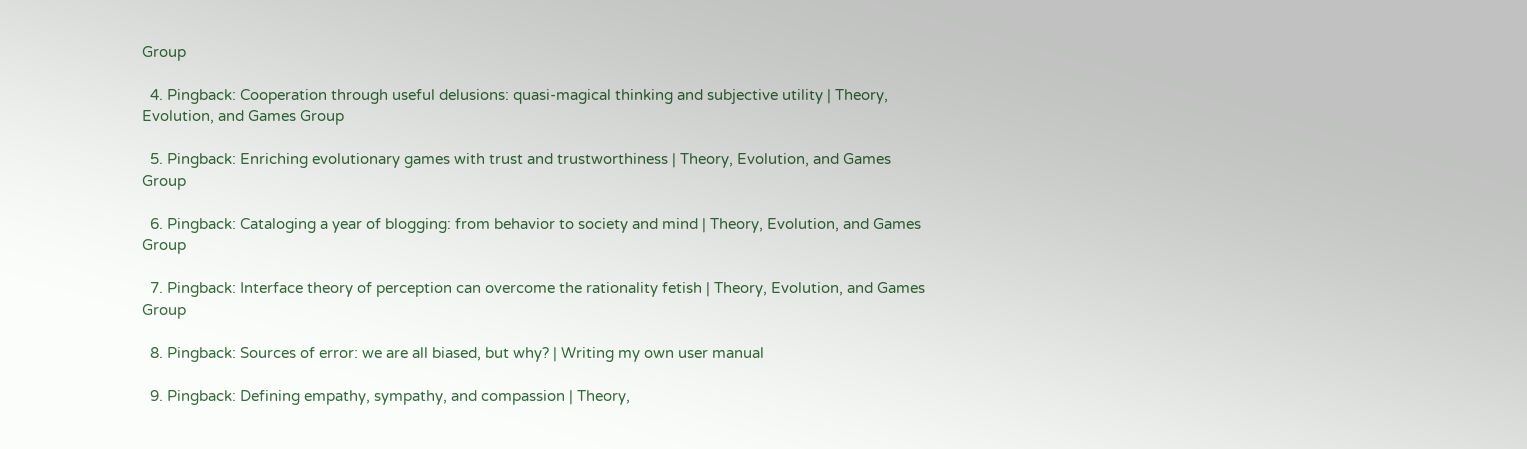Group

  4. Pingback: Cooperation through useful delusions: quasi-magical thinking and subjective utility | Theory, Evolution, and Games Group

  5. Pingback: Enriching evolutionary games with trust and trustworthiness | Theory, Evolution, and Games Group

  6. Pingback: Cataloging a year of blogging: from behavior to society and mind | Theory, Evolution, and Games Group

  7. Pingback: Interface theory of perception can overcome the rationality fetish | Theory, Evolution, and Games Group

  8. Pingback: Sources of error: we are all biased, but why? | Writing my own user manual

  9. Pingback: Defining empathy, sympathy, and compassion | Theory,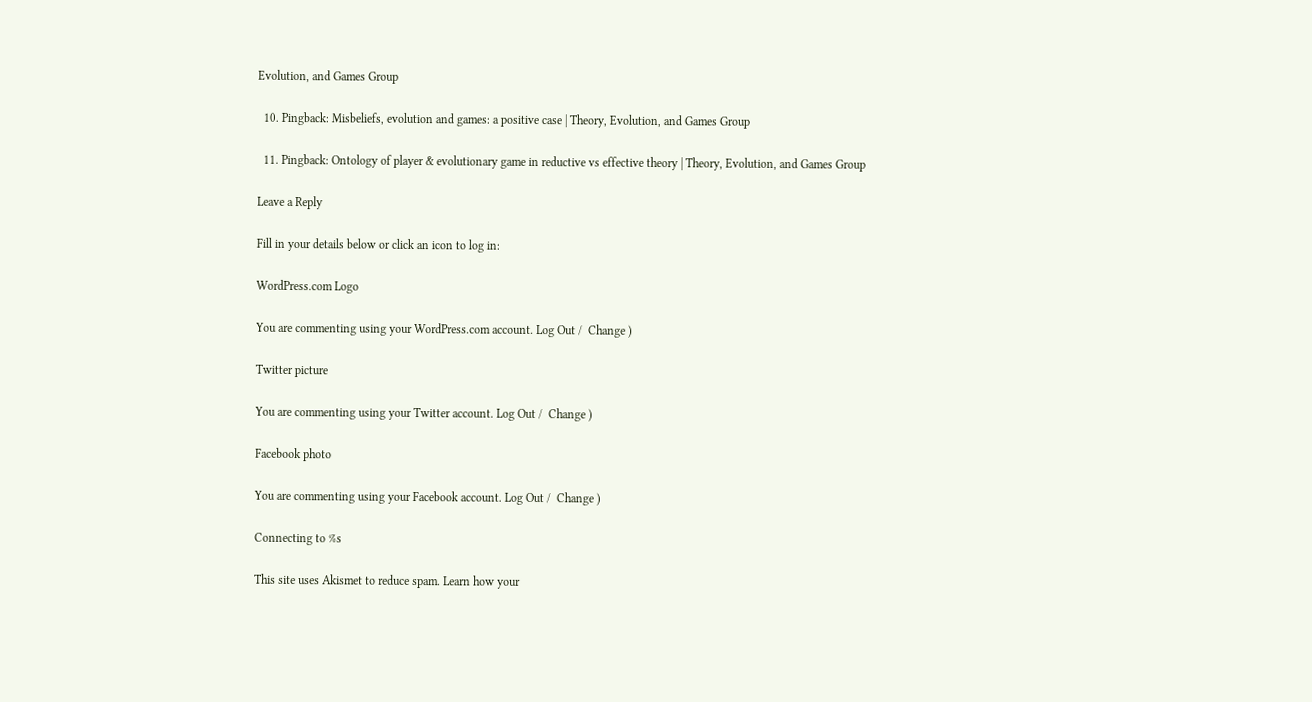Evolution, and Games Group

  10. Pingback: Misbeliefs, evolution and games: a positive case | Theory, Evolution, and Games Group

  11. Pingback: Ontology of player & evolutionary game in reductive vs effective theory | Theory, Evolution, and Games Group

Leave a Reply

Fill in your details below or click an icon to log in:

WordPress.com Logo

You are commenting using your WordPress.com account. Log Out /  Change )

Twitter picture

You are commenting using your Twitter account. Log Out /  Change )

Facebook photo

You are commenting using your Facebook account. Log Out /  Change )

Connecting to %s

This site uses Akismet to reduce spam. Learn how your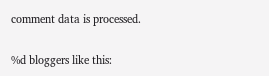comment data is processed.

%d bloggers like this: